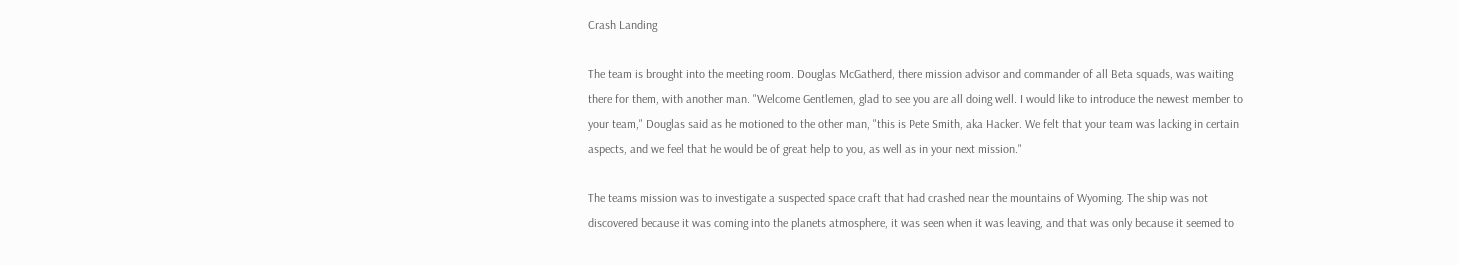Crash Landing

The team is brought into the meeting room. Douglas McGatherd, there mission advisor and commander of all Beta squads, was waiting there for them, with another man. "Welcome Gentlemen, glad to see you are all doing well. I would like to introduce the newest member to your team," Douglas said as he motioned to the other man, "this is Pete Smith, aka Hacker. We felt that your team was lacking in certain aspects, and we feel that he would be of great help to you, as well as in your next mission."

The teams mission was to investigate a suspected space craft that had crashed near the mountains of Wyoming. The ship was not discovered because it was coming into the planets atmosphere, it was seen when it was leaving, and that was only because it seemed to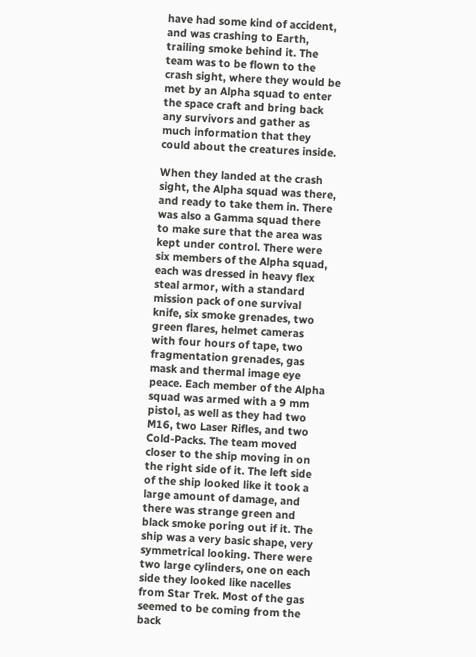have had some kind of accident, and was crashing to Earth, trailing smoke behind it. The team was to be flown to the crash sight, where they would be met by an Alpha squad to enter the space craft and bring back any survivors and gather as much information that they could about the creatures inside.

When they landed at the crash sight, the Alpha squad was there, and ready to take them in. There was also a Gamma squad there to make sure that the area was kept under control. There were six members of the Alpha squad, each was dressed in heavy flex steal armor, with a standard mission pack of one survival knife, six smoke grenades, two green flares, helmet cameras with four hours of tape, two fragmentation grenades, gas mask and thermal image eye peace. Each member of the Alpha squad was armed with a 9 mm pistol, as well as they had two M16, two Laser Rifles, and two Cold-Packs. The team moved closer to the ship moving in on the right side of it. The left side of the ship looked like it took a large amount of damage, and there was strange green and black smoke poring out if it. The ship was a very basic shape, very symmetrical looking. There were two large cylinders, one on each side they looked like nacelles from Star Trek. Most of the gas seemed to be coming from the back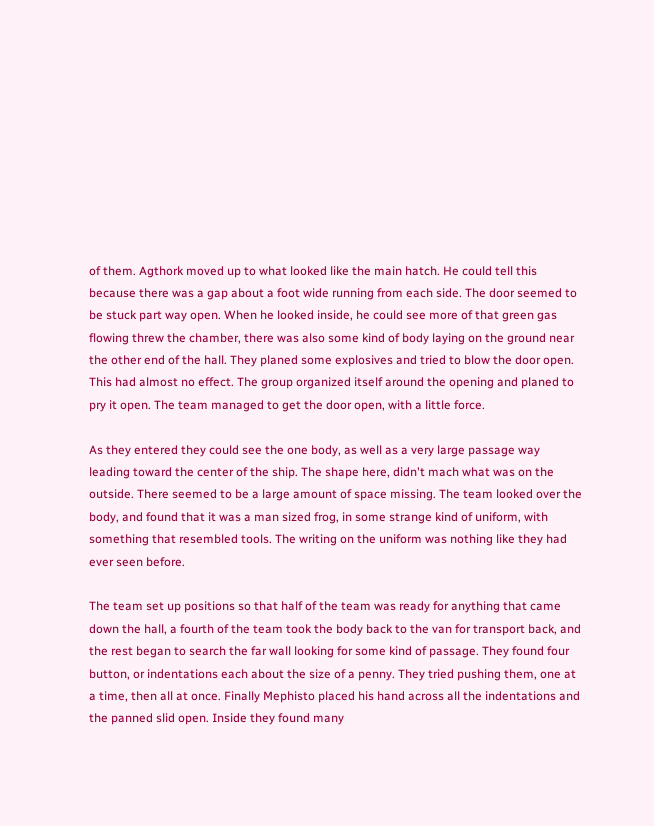of them. Agthork moved up to what looked like the main hatch. He could tell this because there was a gap about a foot wide running from each side. The door seemed to be stuck part way open. When he looked inside, he could see more of that green gas flowing threw the chamber, there was also some kind of body laying on the ground near the other end of the hall. They planed some explosives and tried to blow the door open. This had almost no effect. The group organized itself around the opening and planed to pry it open. The team managed to get the door open, with a little force.

As they entered they could see the one body, as well as a very large passage way leading toward the center of the ship. The shape here, didn't mach what was on the outside. There seemed to be a large amount of space missing. The team looked over the body, and found that it was a man sized frog, in some strange kind of uniform, with something that resembled tools. The writing on the uniform was nothing like they had ever seen before.

The team set up positions so that half of the team was ready for anything that came down the hall, a fourth of the team took the body back to the van for transport back, and the rest began to search the far wall looking for some kind of passage. They found four button, or indentations each about the size of a penny. They tried pushing them, one at a time, then all at once. Finally Mephisto placed his hand across all the indentations and the panned slid open. Inside they found many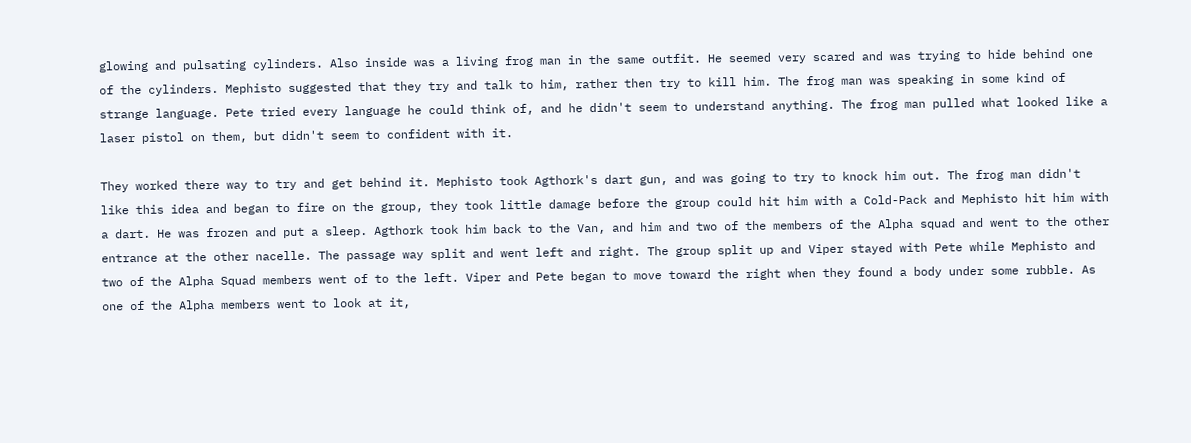glowing and pulsating cylinders. Also inside was a living frog man in the same outfit. He seemed very scared and was trying to hide behind one of the cylinders. Mephisto suggested that they try and talk to him, rather then try to kill him. The frog man was speaking in some kind of strange language. Pete tried every language he could think of, and he didn't seem to understand anything. The frog man pulled what looked like a laser pistol on them, but didn't seem to confident with it.

They worked there way to try and get behind it. Mephisto took Agthork's dart gun, and was going to try to knock him out. The frog man didn't like this idea and began to fire on the group, they took little damage before the group could hit him with a Cold-Pack and Mephisto hit him with a dart. He was frozen and put a sleep. Agthork took him back to the Van, and him and two of the members of the Alpha squad and went to the other entrance at the other nacelle. The passage way split and went left and right. The group split up and Viper stayed with Pete while Mephisto and two of the Alpha Squad members went of to the left. Viper and Pete began to move toward the right when they found a body under some rubble. As one of the Alpha members went to look at it,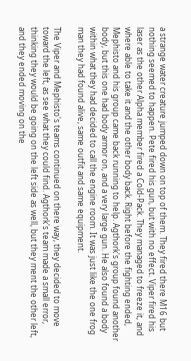a strange water creature jumped down on top of them. They fired there M16 but nothing seemed to happen. Pete fired his gun, but with no effect. Viper fired his laser as the other Alpha member fired a Cold-Pack. They managed to freeze it, and where able to take it and the other body back. Right before the fighting ended, Mephisto and his group came back running to help. Agthork's group found another body, but this one had body armor on, and a very large gun. He also found a body within what they had decided to call the engine room. It was just like the one frog man they had found alive, same outfit and same equipment.

The Viper and Mephisto's teams continued on there way, they decided to move toward the left, as see what they could find. Agthork's team made a small error, thinking they would be going on the left side as well, but they ment the other left, and they ended moving on the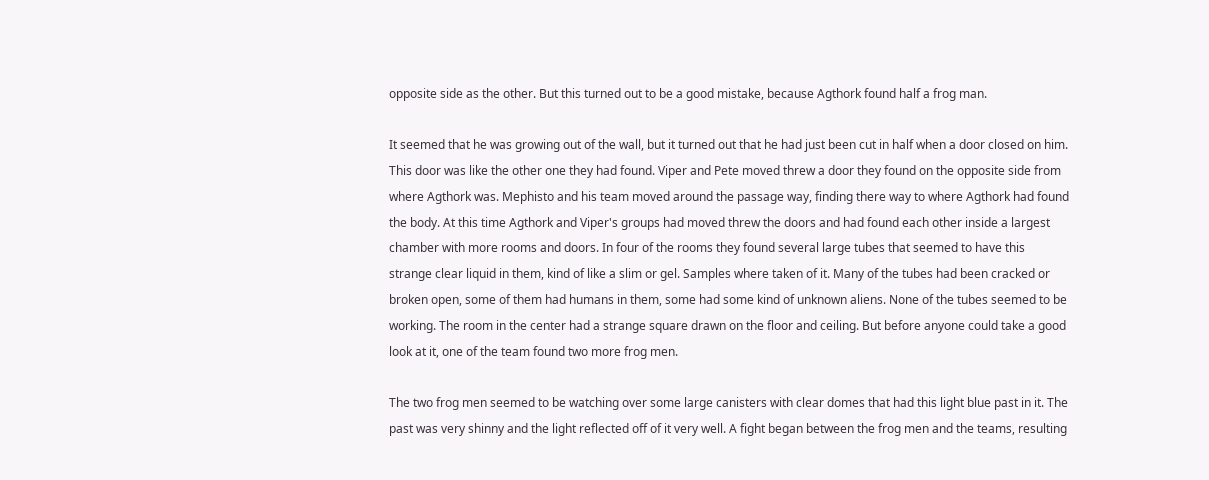opposite side as the other. But this turned out to be a good mistake, because Agthork found half a frog man.

It seemed that he was growing out of the wall, but it turned out that he had just been cut in half when a door closed on him. This door was like the other one they had found. Viper and Pete moved threw a door they found on the opposite side from where Agthork was. Mephisto and his team moved around the passage way, finding there way to where Agthork had found the body. At this time Agthork and Viper's groups had moved threw the doors and had found each other inside a largest chamber with more rooms and doors. In four of the rooms they found several large tubes that seemed to have this strange clear liquid in them, kind of like a slim or gel. Samples where taken of it. Many of the tubes had been cracked or broken open, some of them had humans in them, some had some kind of unknown aliens. None of the tubes seemed to be working. The room in the center had a strange square drawn on the floor and ceiling. But before anyone could take a good look at it, one of the team found two more frog men.

The two frog men seemed to be watching over some large canisters with clear domes that had this light blue past in it. The past was very shinny and the light reflected off of it very well. A fight began between the frog men and the teams, resulting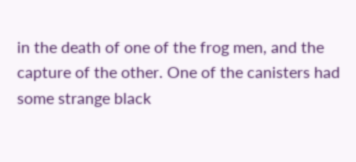in the death of one of the frog men, and the capture of the other. One of the canisters had some strange black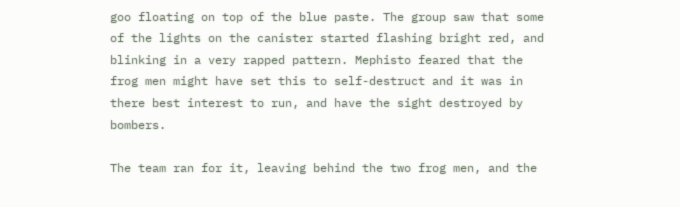goo floating on top of the blue paste. The group saw that some of the lights on the canister started flashing bright red, and blinking in a very rapped pattern. Mephisto feared that the frog men might have set this to self-destruct and it was in there best interest to run, and have the sight destroyed by bombers.

The team ran for it, leaving behind the two frog men, and the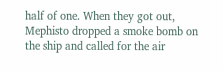half of one. When they got out, Mephisto dropped a smoke bomb on the ship and called for the air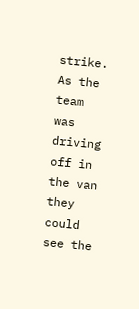strike. As the team was driving off in the van they could see the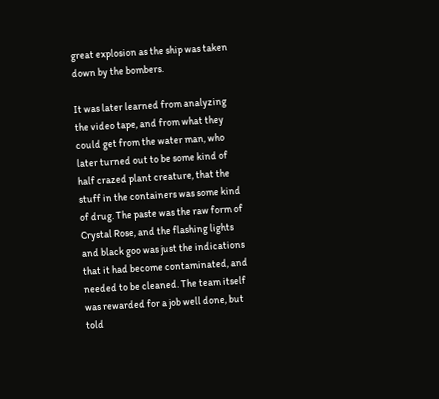great explosion as the ship was taken down by the bombers.

It was later learned from analyzing the video tape, and from what they could get from the water man, who later turned out to be some kind of half crazed plant creature, that the stuff in the containers was some kind of drug. The paste was the raw form of Crystal Rose, and the flashing lights and black goo was just the indications that it had become contaminated, and needed to be cleaned. The team itself was rewarded for a job well done, but told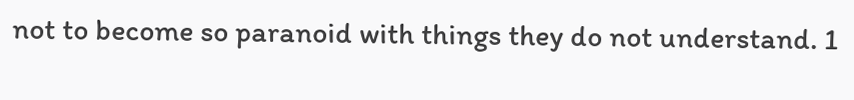not to become so paranoid with things they do not understand. 1